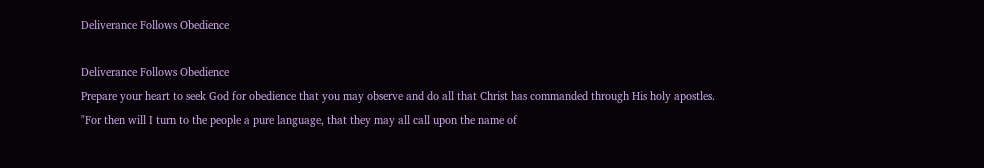Deliverance Follows Obedience

Deliverance Follows Obedience
Prepare your heart to seek God for obedience that you may observe and do all that Christ has commanded through His holy apostles.
"For then will I turn to the people a pure language, that they may all call upon the name of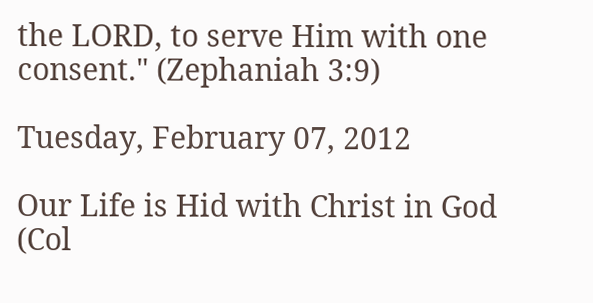the LORD, to serve Him with one consent." (Zephaniah 3:9)

Tuesday, February 07, 2012

Our Life is Hid with Christ in God (Col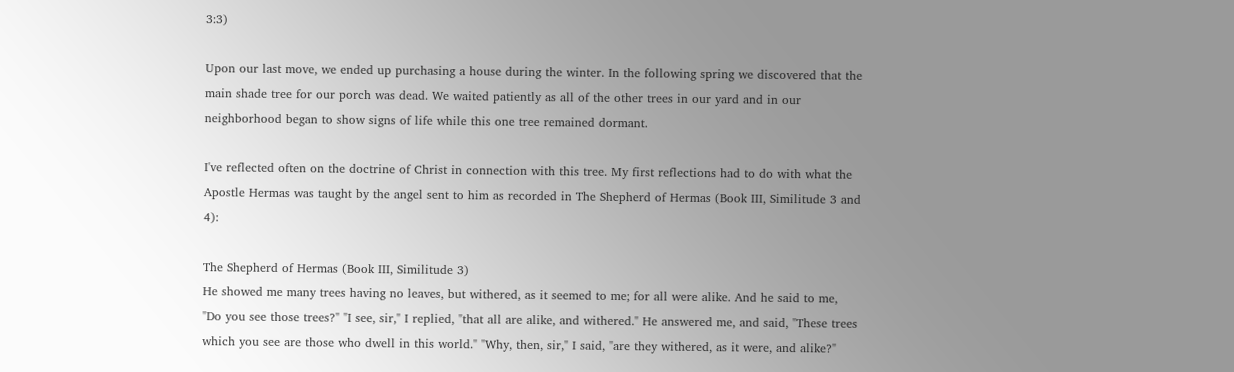3:3)

Upon our last move, we ended up purchasing a house during the winter. In the following spring we discovered that the main shade tree for our porch was dead. We waited patiently as all of the other trees in our yard and in our neighborhood began to show signs of life while this one tree remained dormant.

I've reflected often on the doctrine of Christ in connection with this tree. My first reflections had to do with what the Apostle Hermas was taught by the angel sent to him as recorded in The Shepherd of Hermas (Book III, Similitude 3 and 4):

The Shepherd of Hermas (Book III, Similitude 3)
He showed me many trees having no leaves, but withered, as it seemed to me; for all were alike. And he said to me, "Do you see those trees?" "I see, sir," I replied, "that all are alike, and withered." He answered me, and said, "These trees which you see are those who dwell in this world." "Why, then, sir," I said, "are they withered, as it were, and alike?"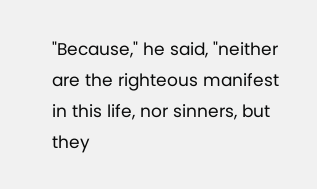"Because," he said, "neither are the righteous manifest in this life, nor sinners, but they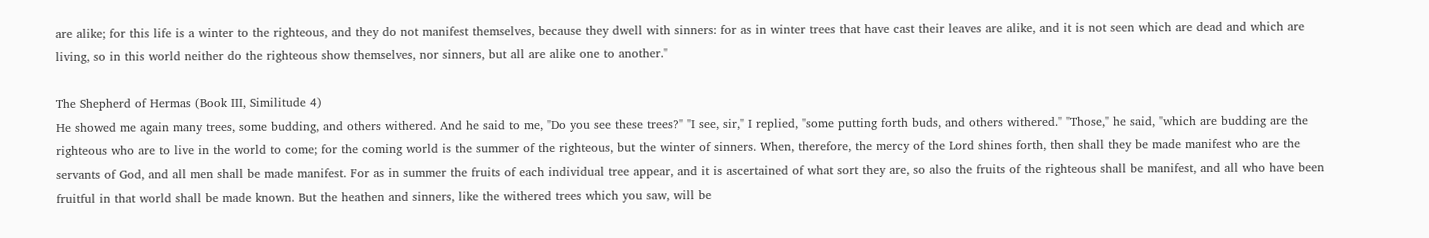are alike; for this life is a winter to the righteous, and they do not manifest themselves, because they dwell with sinners: for as in winter trees that have cast their leaves are alike, and it is not seen which are dead and which are living, so in this world neither do the righteous show themselves, nor sinners, but all are alike one to another."

The Shepherd of Hermas (Book III, Similitude 4)
He showed me again many trees, some budding, and others withered. And he said to me, "Do you see these trees?" "I see, sir," I replied, "some putting forth buds, and others withered." "Those," he said, "which are budding are the righteous who are to live in the world to come; for the coming world is the summer of the righteous, but the winter of sinners. When, therefore, the mercy of the Lord shines forth, then shall they be made manifest who are the servants of God, and all men shall be made manifest. For as in summer the fruits of each individual tree appear, and it is ascertained of what sort they are, so also the fruits of the righteous shall be manifest, and all who have been fruitful in that world shall be made known. But the heathen and sinners, like the withered trees which you saw, will be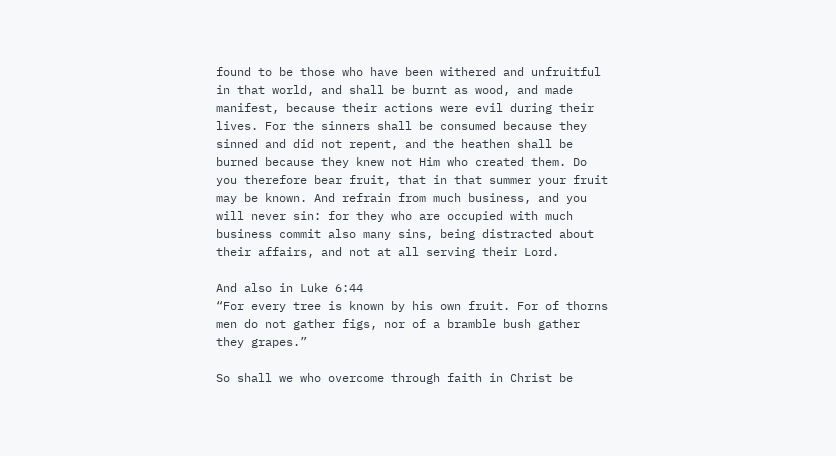found to be those who have been withered and unfruitful in that world, and shall be burnt as wood, and made manifest, because their actions were evil during their lives. For the sinners shall be consumed because they sinned and did not repent, and the heathen shall be burned because they knew not Him who created them. Do you therefore bear fruit, that in that summer your fruit may be known. And refrain from much business, and you will never sin: for they who are occupied with much business commit also many sins, being distracted about their affairs, and not at all serving their Lord.

And also in Luke 6:44
“For every tree is known by his own fruit. For of thorns men do not gather figs, nor of a bramble bush gather they grapes.”

So shall we who overcome through faith in Christ be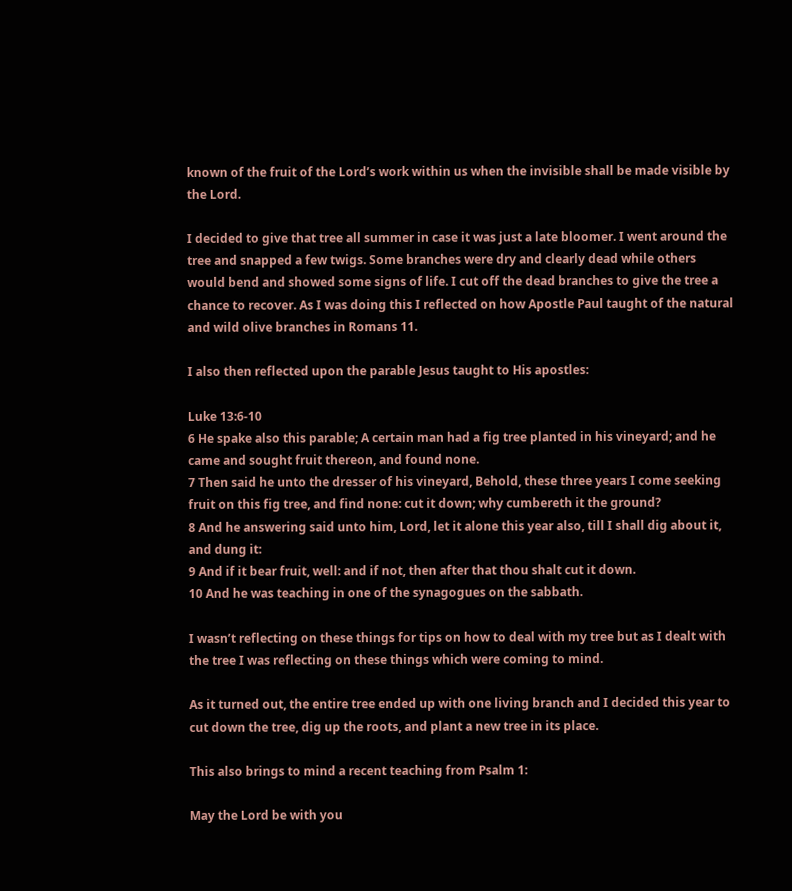known of the fruit of the Lord’s work within us when the invisible shall be made visible by the Lord.

I decided to give that tree all summer in case it was just a late bloomer. I went around the tree and snapped a few twigs. Some branches were dry and clearly dead while others would bend and showed some signs of life. I cut off the dead branches to give the tree a chance to recover. As I was doing this I reflected on how Apostle Paul taught of the natural and wild olive branches in Romans 11.

I also then reflected upon the parable Jesus taught to His apostles:

Luke 13:6-10
6 He spake also this parable; A certain man had a fig tree planted in his vineyard; and he came and sought fruit thereon, and found none.
7 Then said he unto the dresser of his vineyard, Behold, these three years I come seeking fruit on this fig tree, and find none: cut it down; why cumbereth it the ground?
8 And he answering said unto him, Lord, let it alone this year also, till I shall dig about it, and dung it:
9 And if it bear fruit, well: and if not, then after that thou shalt cut it down.
10 And he was teaching in one of the synagogues on the sabbath.

I wasn’t reflecting on these things for tips on how to deal with my tree but as I dealt with the tree I was reflecting on these things which were coming to mind.

As it turned out, the entire tree ended up with one living branch and I decided this year to cut down the tree, dig up the roots, and plant a new tree in its place.

This also brings to mind a recent teaching from Psalm 1:

May the Lord be with you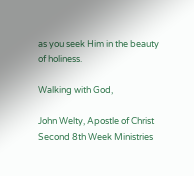as you seek Him in the beauty of holiness.

Walking with God,

John Welty, Apostle of Christ
Second 8th Week Ministries